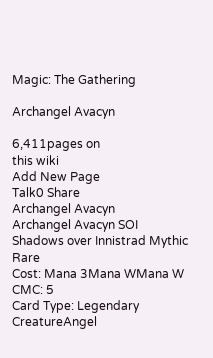Magic: The Gathering

Archangel Avacyn

6,411pages on
this wiki
Add New Page
Talk0 Share
Archangel Avacyn
Archangel Avacyn SOI
Shadows over Innistrad Mythic Rare
Cost: Mana 3Mana WMana W
CMC: 5
Card Type: Legendary CreatureAngel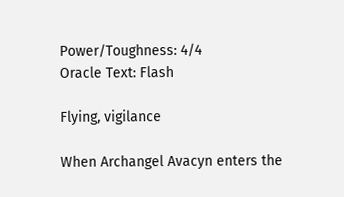Power/Toughness: 4/4
Oracle Text: Flash

Flying, vigilance

When Archangel Avacyn enters the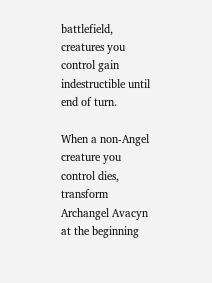battlefield, creatures you control gain indestructible until end of turn.

When a non-Angel creature you control dies, transform Archangel Avacyn at the beginning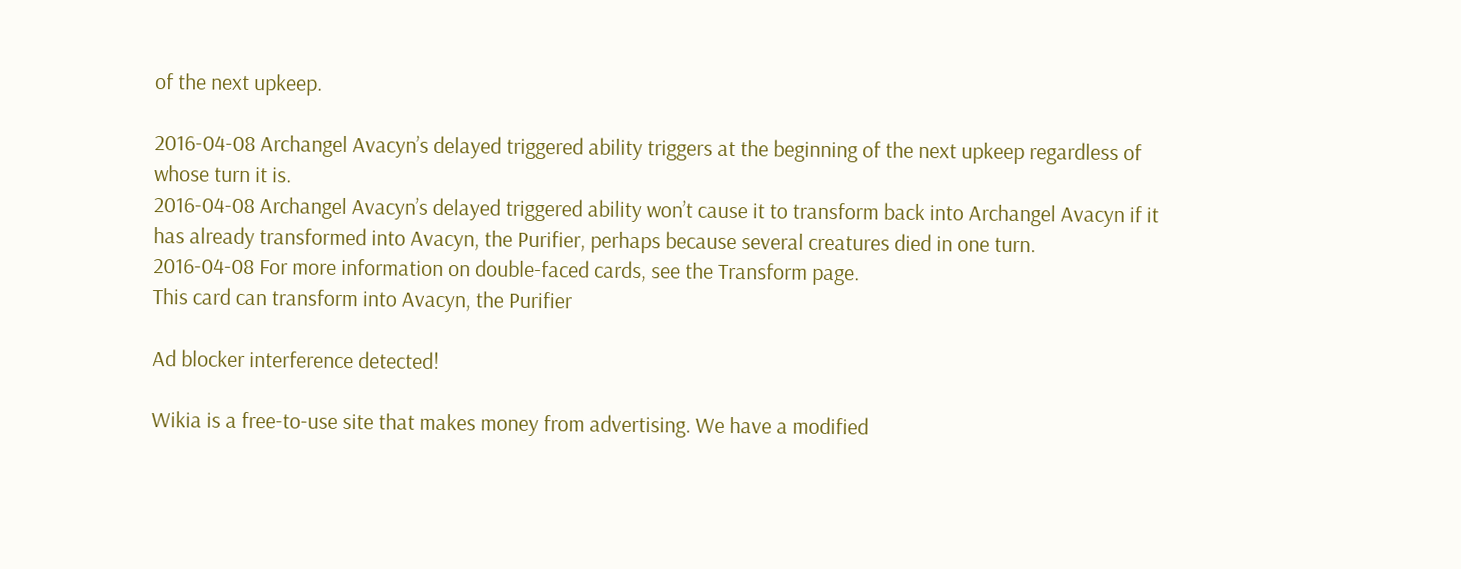of the next upkeep.

2016-04-08 Archangel Avacyn’s delayed triggered ability triggers at the beginning of the next upkeep regardless of whose turn it is.
2016-04-08 Archangel Avacyn’s delayed triggered ability won’t cause it to transform back into Archangel Avacyn if it has already transformed into Avacyn, the Purifier, perhaps because several creatures died in one turn.
2016-04-08 For more information on double-faced cards, see the Transform page.
This card can transform into Avacyn, the Purifier

Ad blocker interference detected!

Wikia is a free-to-use site that makes money from advertising. We have a modified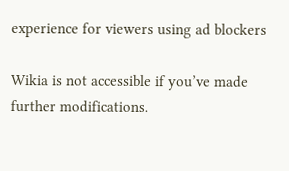experience for viewers using ad blockers

Wikia is not accessible if you’ve made further modifications.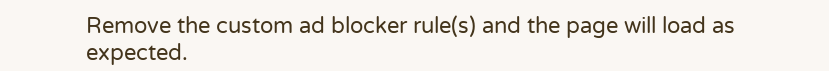Remove the custom ad blocker rule(s) and the page will load as expected.